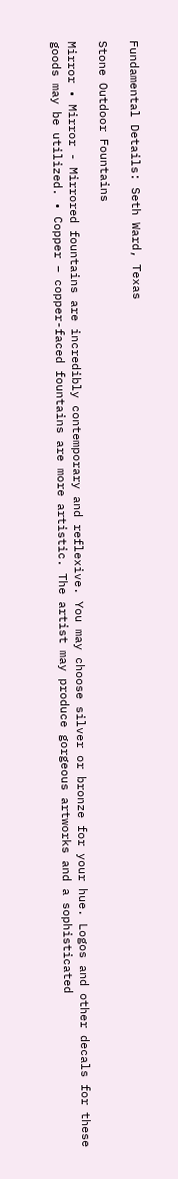Fundamental Details: Seth Ward, Texas

Stone Outdoor Fountains

Mirror • Mirror - Mirrored fountains are incredibly contemporary and reflexive. You may choose silver or bronze for your hue. Logos and other decals for these goods may be utilized. • Copper – copper-faced fountains are more artistic. The artist may produce gorgeous artworks and a sophisticated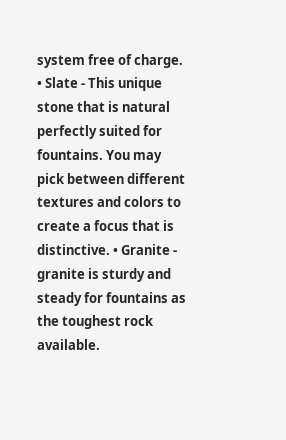system free of charge. • Slate - This unique stone that is natural perfectly suited for fountains. You may pick between different textures and colors to create a focus that is distinctive. • Granite - granite is sturdy and steady for fountains as the toughest rock available.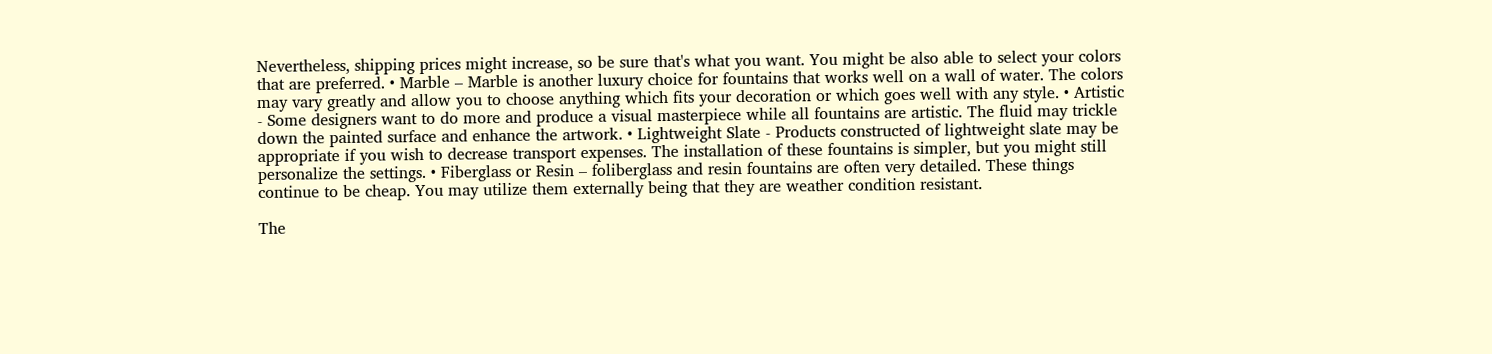Nevertheless, shipping prices might increase, so be sure that's what you want. You might be also able to select your colors that are preferred. • Marble – Marble is another luxury choice for fountains that works well on a wall of water. The colors may vary greatly and allow you to choose anything which fits your decoration or which goes well with any style. • Artistic - Some designers want to do more and produce a visual masterpiece while all fountains are artistic. The fluid may trickle down the painted surface and enhance the artwork. • Lightweight Slate - Products constructed of lightweight slate may be appropriate if you wish to decrease transport expenses. The installation of these fountains is simpler, but you might still personalize the settings. • Fiberglass or Resin – foliberglass and resin fountains are often very detailed. These things continue to be cheap. You may utilize them externally being that they are weather condition resistant.

The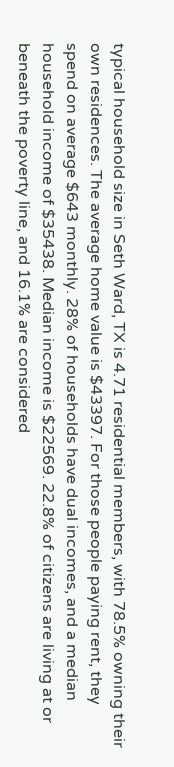typical household size in Seth Ward, TX is 4.71 residential members, with 78.5% owning their own residences. The average home value is $43397. For those people paying rent, they spend on average $643 monthly. 28% of households have dual incomes, and a median household income of $35438. Median income is $22569. 22.8% of citizens are living at or beneath the poverty line, and 16.1% are considered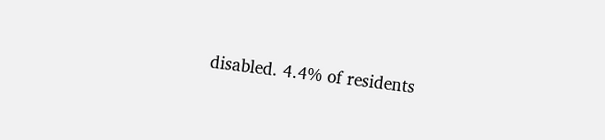disabled. 4.4% of residents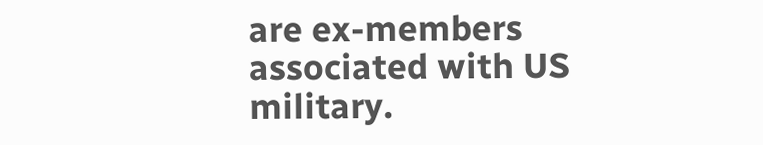are ex-members associated with US military.